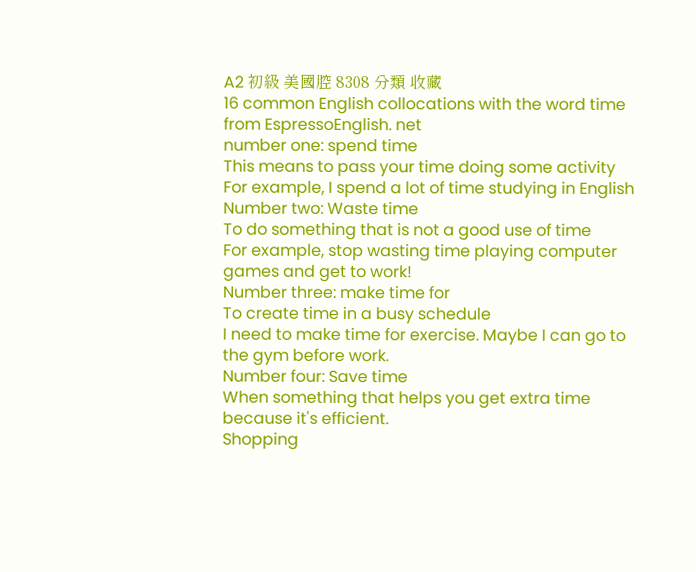A2 初級 美國腔 8308 分類 收藏
16 common English collocations with the word time from EspressoEnglish. net
number one: spend time
This means to pass your time doing some activity
For example, I spend a lot of time studying in English
Number two: Waste time
To do something that is not a good use of time
For example, stop wasting time playing computer games and get to work!
Number three: make time for
To create time in a busy schedule
I need to make time for exercise. Maybe I can go to the gym before work.
Number four: Save time
When something that helps you get extra time because it's efficient.
Shopping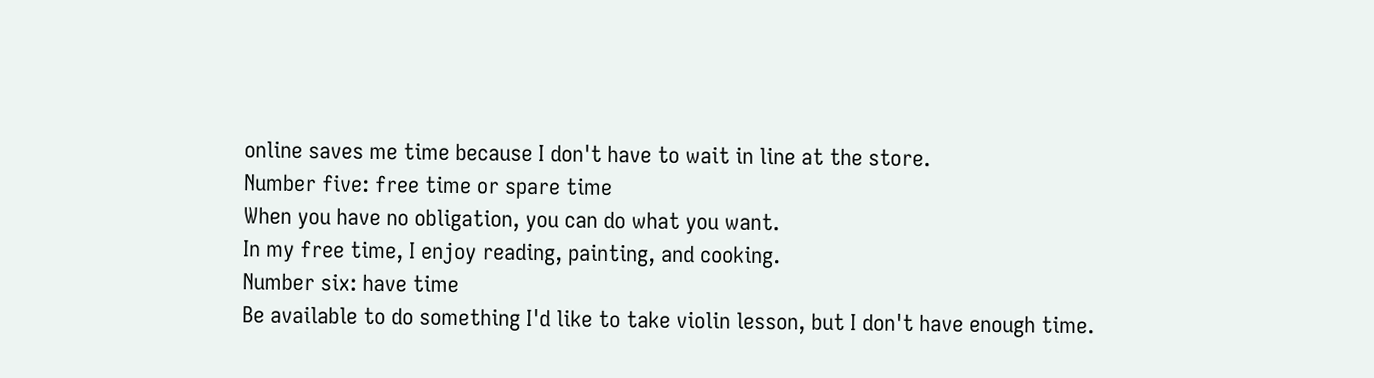online saves me time because I don't have to wait in line at the store.
Number five: free time or spare time
When you have no obligation, you can do what you want.
In my free time, I enjoy reading, painting, and cooking.
Number six: have time
Be available to do something I'd like to take violin lesson, but I don't have enough time.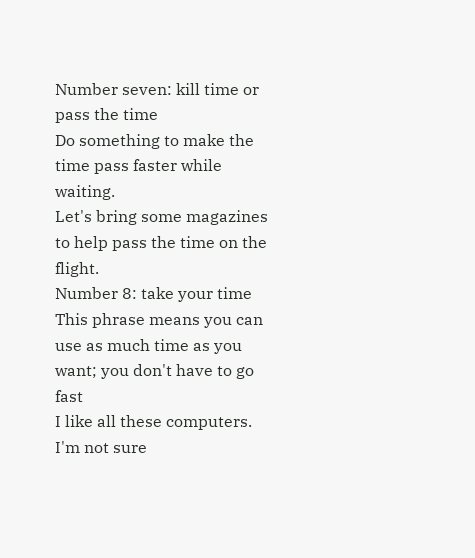Number seven: kill time or pass the time
Do something to make the time pass faster while waiting.
Let's bring some magazines to help pass the time on the flight.
Number 8: take your time
This phrase means you can use as much time as you want; you don't have to go fast
I like all these computers.
I'm not sure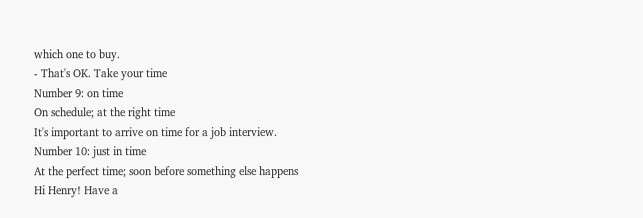which one to buy.
- That's OK. Take your time
Number 9: on time
On schedule; at the right time
It's important to arrive on time for a job interview.
Number 10: just in time
At the perfect time; soon before something else happens
Hi Henry! Have a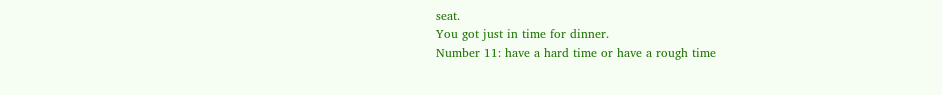seat.
You got just in time for dinner.
Number 11: have a hard time or have a rough time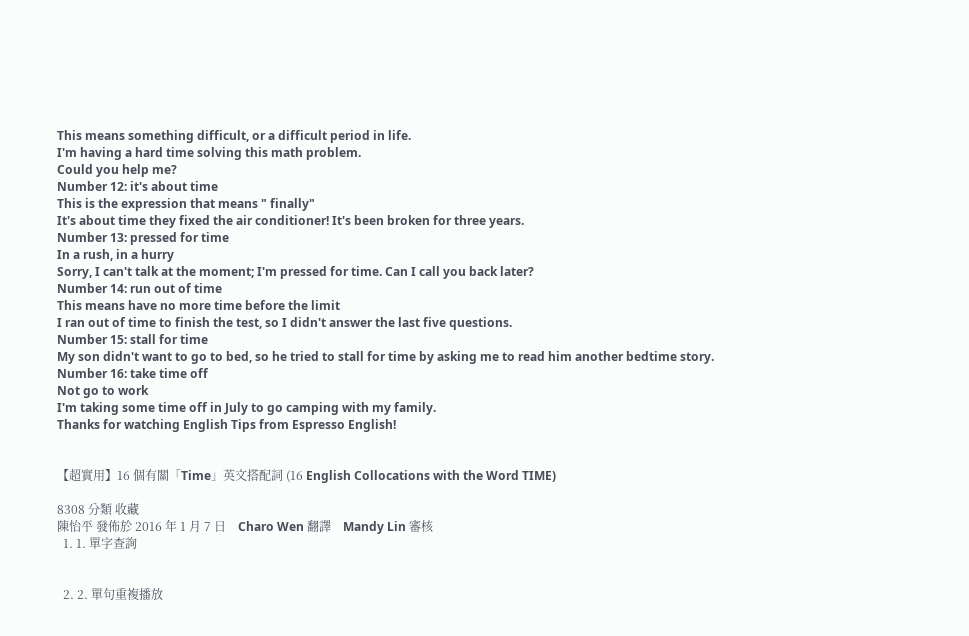This means something difficult, or a difficult period in life.
I'm having a hard time solving this math problem.
Could you help me?
Number 12: it's about time
This is the expression that means " finally"
It's about time they fixed the air conditioner! It's been broken for three years.
Number 13: pressed for time
In a rush, in a hurry
Sorry, I can't talk at the moment; I'm pressed for time. Can I call you back later?
Number 14: run out of time
This means have no more time before the limit
I ran out of time to finish the test, so I didn't answer the last five questions.
Number 15: stall for time
My son didn't want to go to bed, so he tried to stall for time by asking me to read him another bedtime story.
Number 16: take time off
Not go to work
I'm taking some time off in July to go camping with my family.
Thanks for watching English Tips from Espresso English!


【超實用】16 個有關「Time」英文搭配詞 (16 English Collocations with the Word TIME)

8308 分類 收藏
陳怡平 發佈於 2016 年 1 月 7 日    Charo Wen 翻譯    Mandy Lin 審核
  1. 1. 單字查詢


  2. 2. 單句重複播放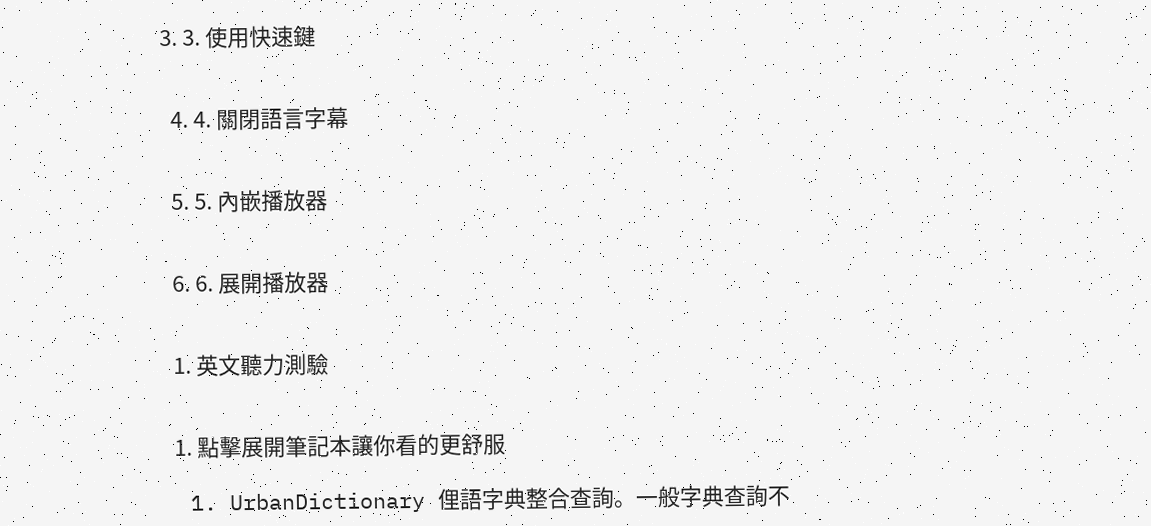3. 3. 使用快速鍵


  4. 4. 關閉語言字幕


  5. 5. 內嵌播放器


  6. 6. 展開播放器


  1. 英文聽力測驗


  1. 點擊展開筆記本讓你看的更舒服

  1. UrbanDictionary 俚語字典整合查詢。一般字典查詢不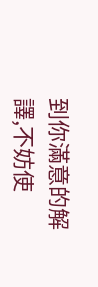到你滿意的解譯,不妨使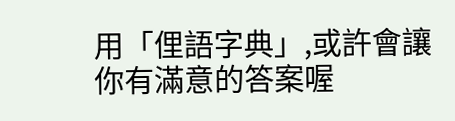用「俚語字典」,或許會讓你有滿意的答案喔